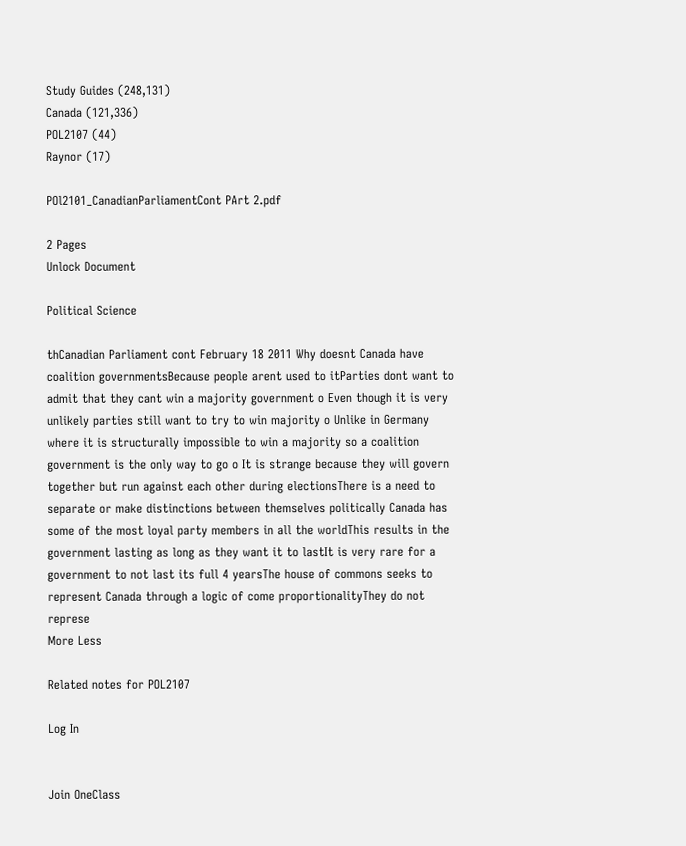Study Guides (248,131)
Canada (121,336)
POL2107 (44)
Raynor (17)

POl2101_CanadianParliamentCont PArt 2.pdf

2 Pages
Unlock Document

Political Science

thCanadian Parliament cont February 18 2011 Why doesnt Canada have coalition governmentsBecause people arent used to itParties dont want to admit that they cant win a majority government o Even though it is very unlikely parties still want to try to win majority o Unlike in Germany where it is structurally impossible to win a majority so a coalition government is the only way to go o It is strange because they will govern together but run against each other during electionsThere is a need to separate or make distinctions between themselves politically Canada has some of the most loyal party members in all the worldThis results in the government lasting as long as they want it to lastIt is very rare for a government to not last its full 4 yearsThe house of commons seeks to represent Canada through a logic of come proportionalityThey do not represe
More Less

Related notes for POL2107

Log In


Join OneClass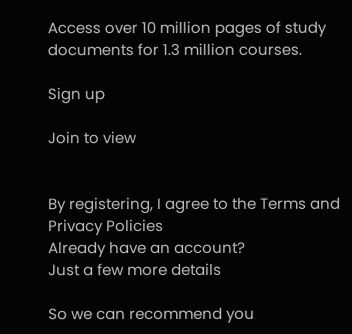Access over 10 million pages of study
documents for 1.3 million courses.

Sign up

Join to view


By registering, I agree to the Terms and Privacy Policies
Already have an account?
Just a few more details

So we can recommend you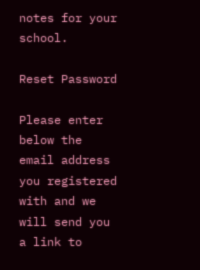notes for your school.

Reset Password

Please enter below the email address you registered with and we will send you a link to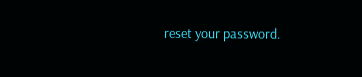reset your password.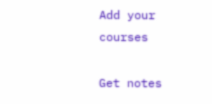Add your courses

Get notes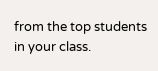from the top students in your class.